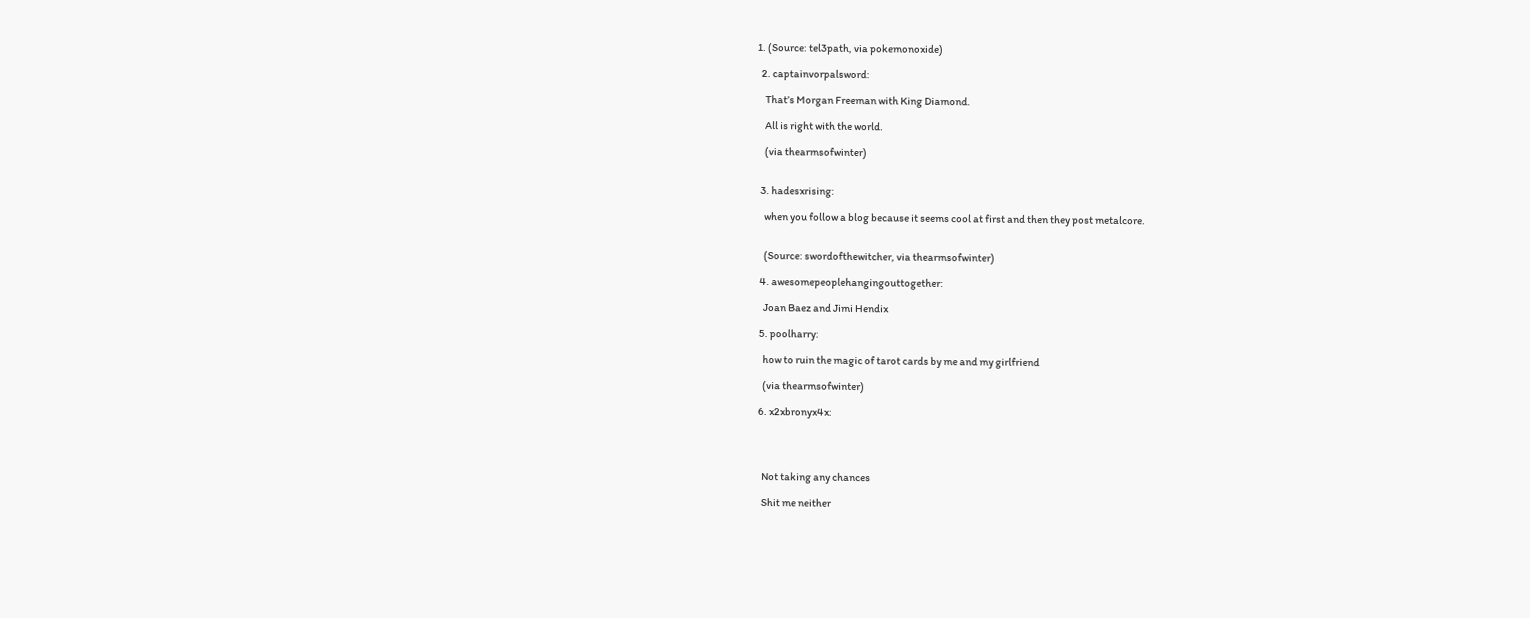1. (Source: tel3path, via pokemonoxide)

  2. captainvorpalsword:

    That’s Morgan Freeman with King Diamond.

    All is right with the world.

    (via thearmsofwinter)


  3. hadesxrising:

    when you follow a blog because it seems cool at first and then they post metalcore.


    (Source: swordofthewitcher, via thearmsofwinter)

  4. awesomepeoplehangingouttogether:

    Joan Baez and Jimi Hendix

  5. poolharry:

    how to ruin the magic of tarot cards by me and my girlfriend

    (via thearmsofwinter)

  6. x2xbronyx4x:




    Not taking any chances

    Shit me neither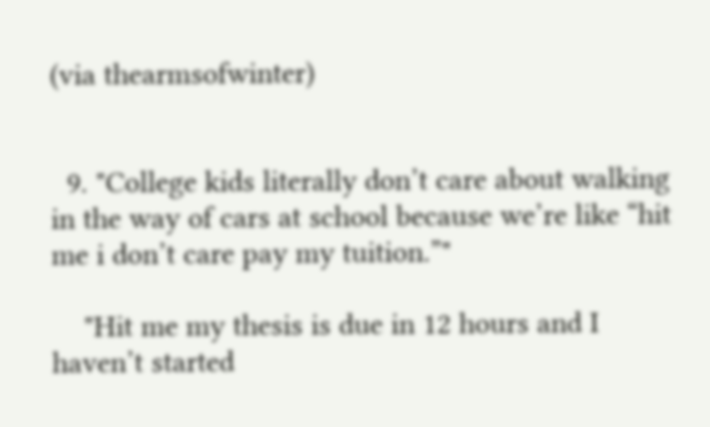(via thearmsofwinter)


  9. "College kids literally don’t care about walking in the way of cars at school because we’re like “hit me i don’t care pay my tuition.”"

    "Hit me my thesis is due in 12 hours and I haven’t started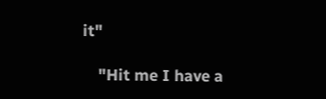it"

    "Hit me I have a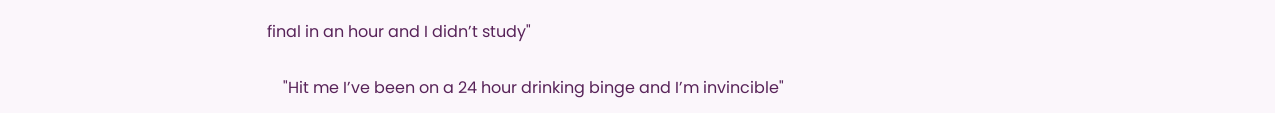final in an hour and I didn’t study"

    "Hit me I’ve been on a 24 hour drinking binge and I’m invincible"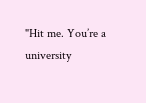"Hit me. You’re a university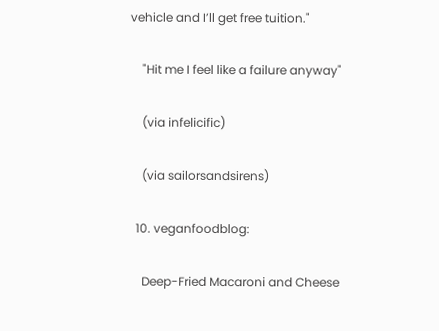vehicle and I’ll get free tuition."

    "Hit me I feel like a failure anyway"

    (via infelicific)

    (via sailorsandsirens)

  10. veganfoodblog:

    Deep-Fried Macaroni and Cheese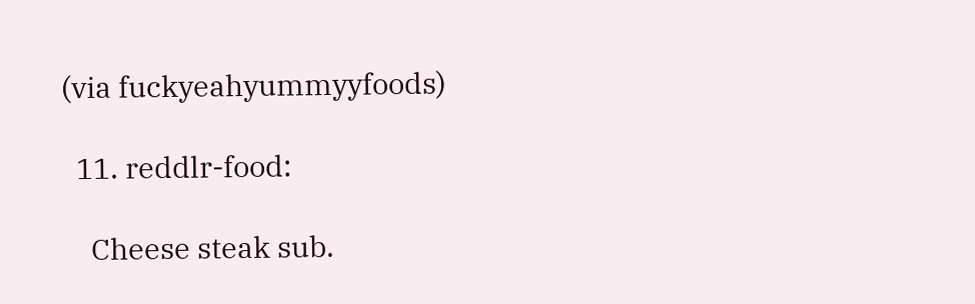(via fuckyeahyummyyfoods)

  11. reddlr-food:

    Cheese steak sub.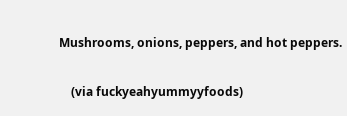Mushrooms, onions, peppers, and hot peppers.

    (via fuckyeahyummyyfoods)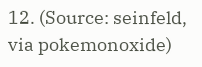12. (Source: seinfeld, via pokemonoxide)